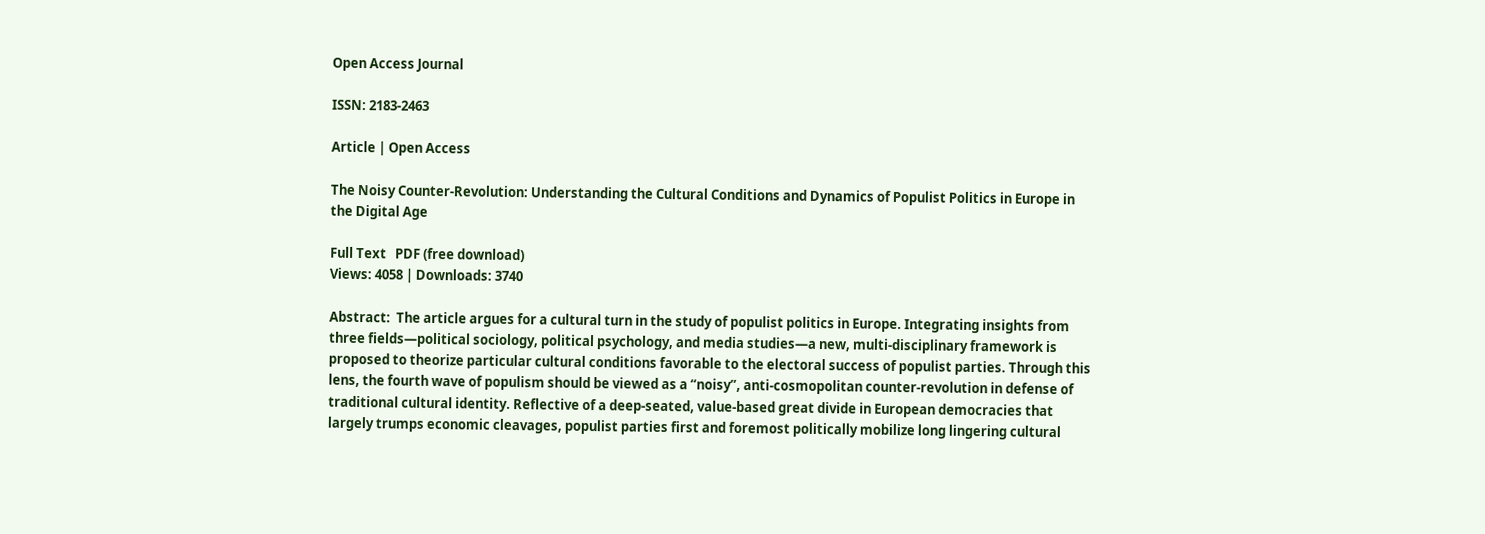Open Access Journal

ISSN: 2183-2463

Article | Open Access

The Noisy Counter-Revolution: Understanding the Cultural Conditions and Dynamics of Populist Politics in Europe in the Digital Age

Full Text   PDF (free download)
Views: 4058 | Downloads: 3740

Abstract:  The article argues for a cultural turn in the study of populist politics in Europe. Integrating insights from three fields—political sociology, political psychology, and media studies—a new, multi-disciplinary framework is proposed to theorize particular cultural conditions favorable to the electoral success of populist parties. Through this lens, the fourth wave of populism should be viewed as a “noisy”, anti-cosmopolitan counter-revolution in defense of traditional cultural identity. Reflective of a deep-seated, value-based great divide in European democracies that largely trumps economic cleavages, populist parties first and foremost politically mobilize long lingering cultural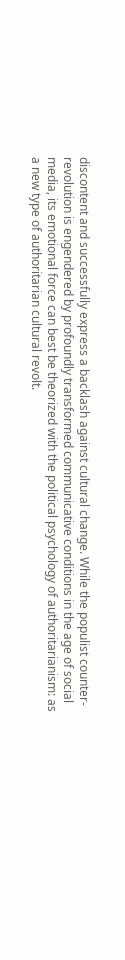discontent and successfully express a backlash against cultural change. While the populist counter-revolution is engendered by profoundly transformed communicative conditions in the age of social media, its emotional force can best be theorized with the political psychology of authoritarianism: as a new type of authoritarian cultural revolt.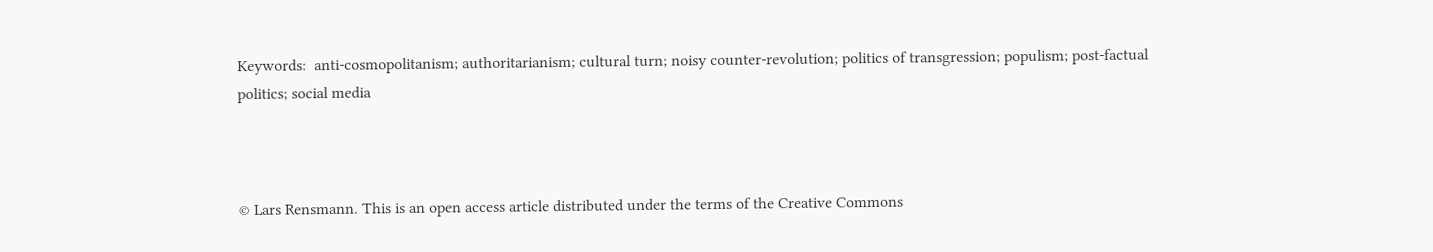Keywords:  anti-cosmopolitanism; authoritarianism; cultural turn; noisy counter-revolution; politics of transgression; populism; post-factual politics; social media



© Lars Rensmann. This is an open access article distributed under the terms of the Creative Commons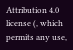Attribution 4.0 license (, which permits any use,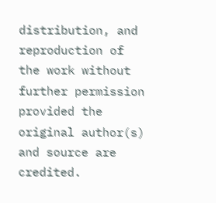distribution, and reproduction of the work without further permission provided the original author(s) and source are credited.